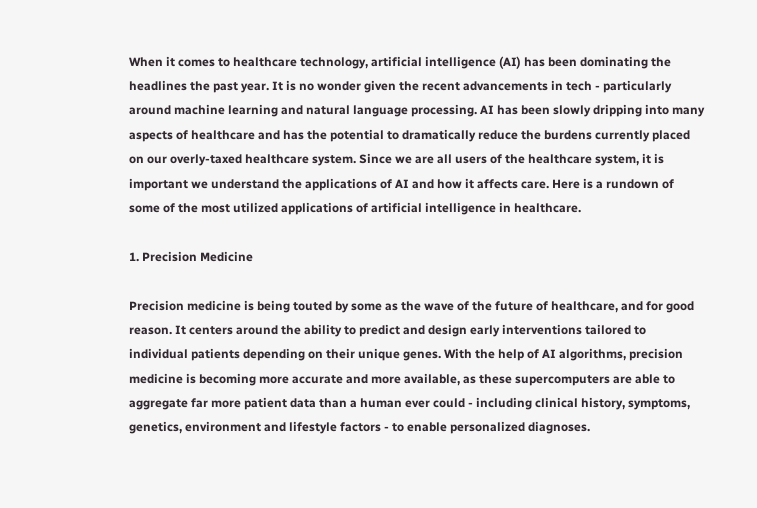When it comes to healthcare technology, artificial intelligence (AI) has been dominating the headlines the past year. It is no wonder given the recent advancements in tech - particularly around machine learning and natural language processing. AI has been slowly dripping into many aspects of healthcare and has the potential to dramatically reduce the burdens currently placed on our overly-taxed healthcare system. Since we are all users of the healthcare system, it is important we understand the applications of AI and how it affects care. Here is a rundown of some of the most utilized applications of artificial intelligence in healthcare.

1. Precision Medicine

Precision medicine is being touted by some as the wave of the future of healthcare, and for good reason. It centers around the ability to predict and design early interventions tailored to individual patients depending on their unique genes. With the help of AI algorithms, precision medicine is becoming more accurate and more available, as these supercomputers are able to aggregate far more patient data than a human ever could - including clinical history, symptoms, genetics, environment and lifestyle factors - to enable personalized diagnoses.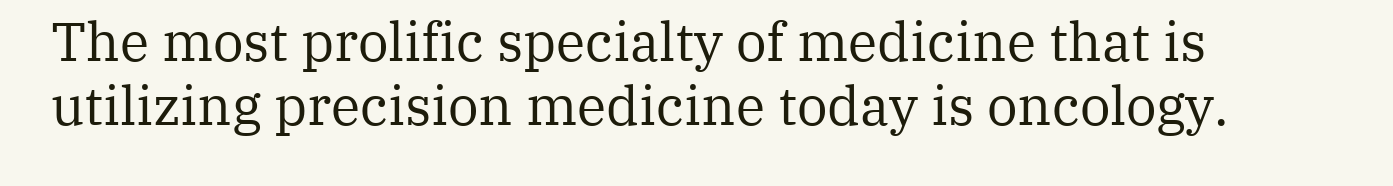The most prolific specialty of medicine that is utilizing precision medicine today is oncology.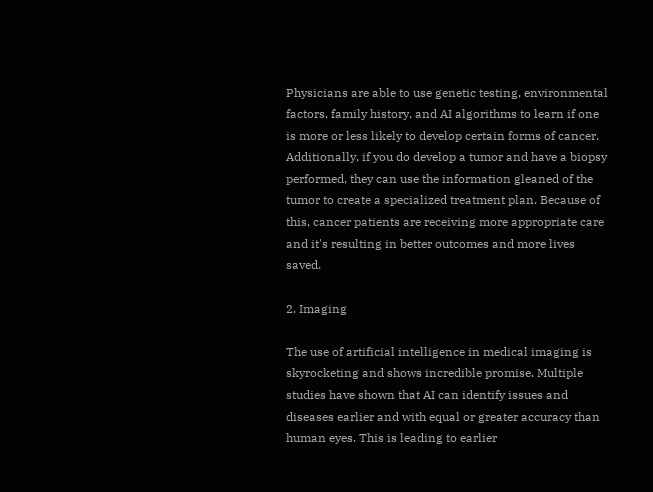Physicians are able to use genetic testing, environmental factors, family history, and AI algorithms to learn if one is more or less likely to develop certain forms of cancer. Additionally, if you do develop a tumor and have a biopsy performed, they can use the information gleaned of the tumor to create a specialized treatment plan. Because of this, cancer patients are receiving more appropriate care and it's resulting in better outcomes and more lives saved.

2. Imaging

The use of artificial intelligence in medical imaging is skyrocketing and shows incredible promise. Multiple studies have shown that AI can identify issues and diseases earlier and with equal or greater accuracy than human eyes. This is leading to earlier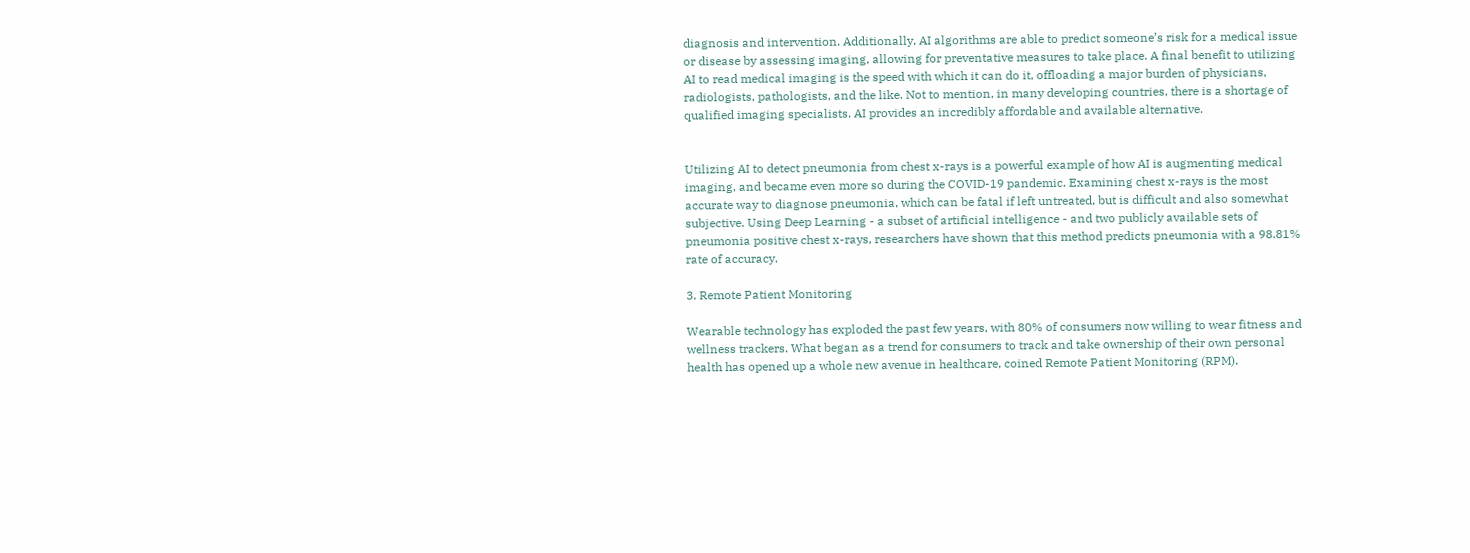diagnosis and intervention. Additionally, AI algorithms are able to predict someone’s risk for a medical issue or disease by assessing imaging, allowing for preventative measures to take place. A final benefit to utilizing AI to read medical imaging is the speed with which it can do it, offloading a major burden of physicians, radiologists, pathologists, and the like. Not to mention, in many developing countries, there is a shortage of qualified imaging specialists. AI provides an incredibly affordable and available alternative.


Utilizing AI to detect pneumonia from chest x-rays is a powerful example of how AI is augmenting medical imaging, and became even more so during the COVID-19 pandemic. Examining chest x-rays is the most accurate way to diagnose pneumonia, which can be fatal if left untreated, but is difficult and also somewhat subjective. Using Deep Learning - a subset of artificial intelligence - and two publicly available sets of pneumonia positive chest x-rays, researchers have shown that this method predicts pneumonia with a 98.81% rate of accuracy.

3. Remote Patient Monitoring

Wearable technology has exploded the past few years, with 80% of consumers now willing to wear fitness and wellness trackers. What began as a trend for consumers to track and take ownership of their own personal health has opened up a whole new avenue in healthcare, coined Remote Patient Monitoring (RPM).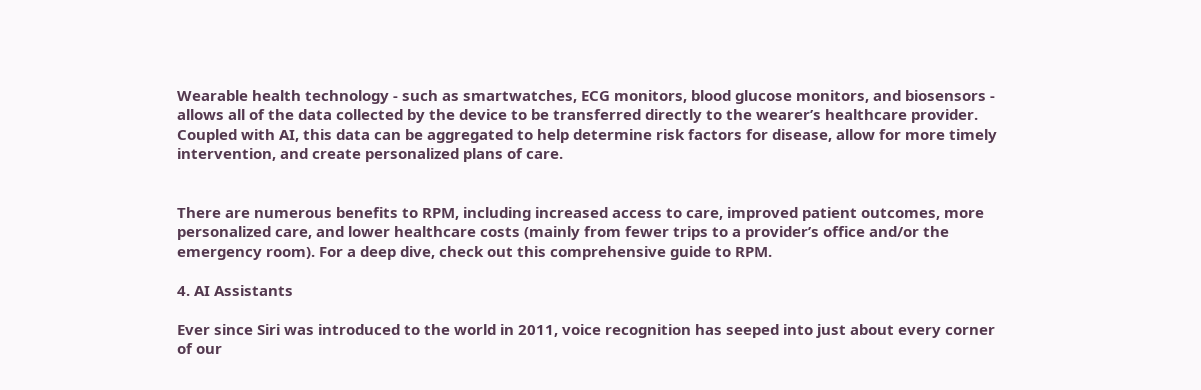Wearable health technology - such as smartwatches, ECG monitors, blood glucose monitors, and biosensors - allows all of the data collected by the device to be transferred directly to the wearer’s healthcare provider. Coupled with AI, this data can be aggregated to help determine risk factors for disease, allow for more timely intervention, and create personalized plans of care.


There are numerous benefits to RPM, including increased access to care, improved patient outcomes, more personalized care, and lower healthcare costs (mainly from fewer trips to a provider’s office and/or the emergency room). For a deep dive, check out this comprehensive guide to RPM.

4. AI Assistants

Ever since Siri was introduced to the world in 2011, voice recognition has seeped into just about every corner of our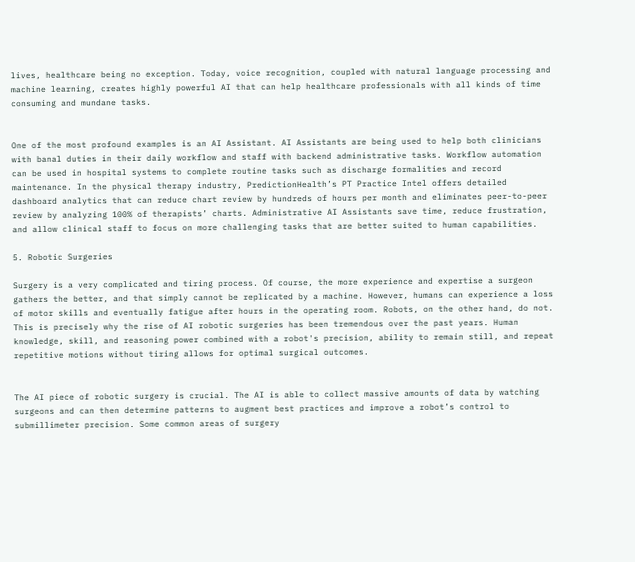lives, healthcare being no exception. Today, voice recognition, coupled with natural language processing and machine learning, creates highly powerful AI that can help healthcare professionals with all kinds of time consuming and mundane tasks.


One of the most profound examples is an AI Assistant. AI Assistants are being used to help both clinicians with banal duties in their daily workflow and staff with backend administrative tasks. Workflow automation can be used in hospital systems to complete routine tasks such as discharge formalities and record maintenance. In the physical therapy industry, PredictionHealth’s PT Practice Intel offers detailed dashboard analytics that can reduce chart review by hundreds of hours per month and eliminates peer-to-peer review by analyzing 100% of therapists’ charts. Administrative AI Assistants save time, reduce frustration, and allow clinical staff to focus on more challenging tasks that are better suited to human capabilities.

5. Robotic Surgeries

Surgery is a very complicated and tiring process. Of course, the more experience and expertise a surgeon gathers the better, and that simply cannot be replicated by a machine. However, humans can experience a loss of motor skills and eventually fatigue after hours in the operating room. Robots, on the other hand, do not. This is precisely why the rise of AI robotic surgeries has been tremendous over the past years. Human knowledge, skill, and reasoning power combined with a robot's precision, ability to remain still, and repeat repetitive motions without tiring allows for optimal surgical outcomes.


The AI piece of robotic surgery is crucial. The AI is able to collect massive amounts of data by watching surgeons and can then determine patterns to augment best practices and improve a robot’s control to submillimeter precision. Some common areas of surgery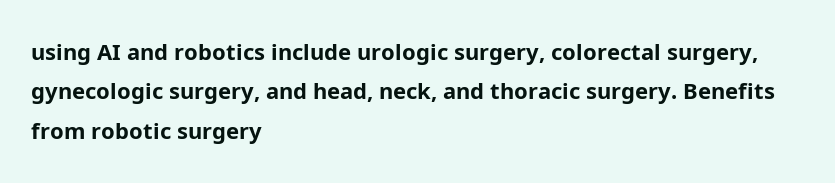using AI and robotics include urologic surgery, colorectal surgery, gynecologic surgery, and head, neck, and thoracic surgery. Benefits from robotic surgery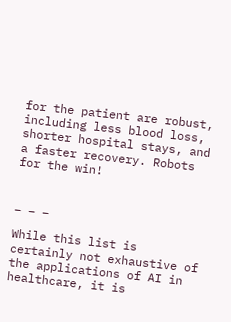for the patient are robust, including less blood loss, shorter hospital stays, and a faster recovery. Robots for the win!


_ _ _

While this list is certainly not exhaustive of the applications of AI in healthcare, it is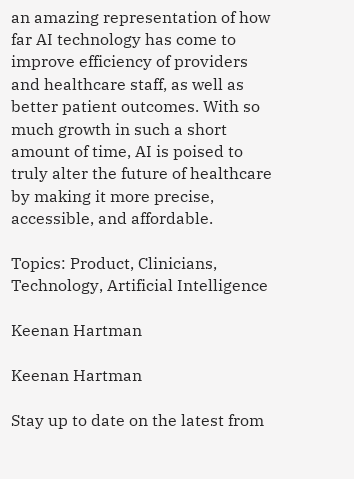an amazing representation of how far AI technology has come to improve efficiency of providers and healthcare staff, as well as better patient outcomes. With so much growth in such a short amount of time, AI is poised to truly alter the future of healthcare by making it more precise, accessible, and affordable.

Topics: Product, Clinicians, Technology, Artificial Intelligence

Keenan Hartman

Keenan Hartman

Stay up to date on the latest from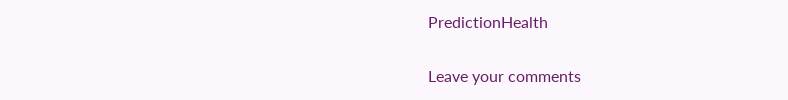PredictionHealth

Leave your comments